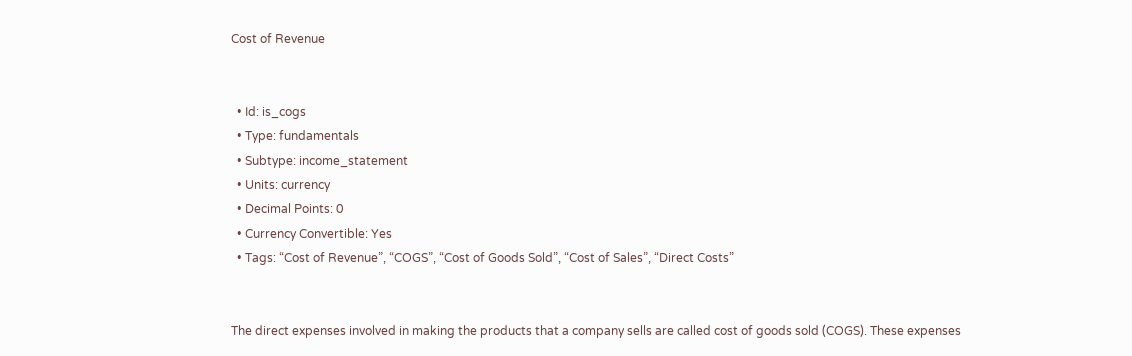Cost of Revenue


  • Id: is_cogs
  • Type: fundamentals
  • Subtype: income_statement
  • Units: currency
  • Decimal Points: 0
  • Currency Convertible: Yes
  • Tags: “Cost of Revenue”, “COGS”, “Cost of Goods Sold”, “Cost of Sales”, “Direct Costs”


The direct expenses involved in making the products that a company sells are called cost of goods sold (COGS). These expenses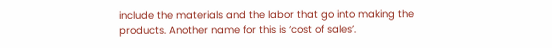include the materials and the labor that go into making the products. Another name for this is ‘cost of sales’.